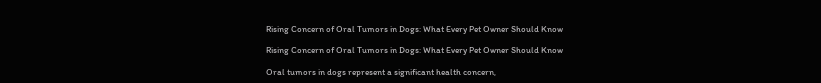Rising Concern of Oral Tumors in Dogs: What Every Pet Owner Should Know

Rising Concern of Oral Tumors in Dogs: What Every Pet Owner Should Know

Oral tumors in dogs represent a significant health concern,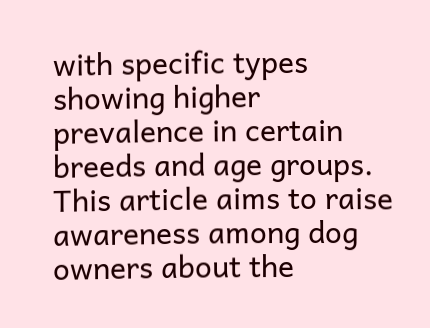with specific types showing higher prevalence in certain breeds and age groups. This article aims to raise awareness among dog owners about the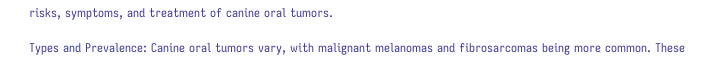risks, symptoms, and treatment of canine oral tumors.

Types and Prevalence: Canine oral tumors vary, with malignant melanomas and fibrosarcomas being more common. These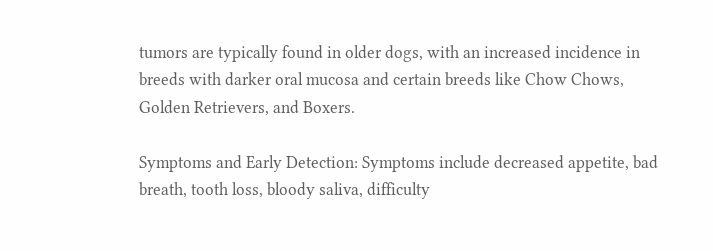tumors are typically found in older dogs, with an increased incidence in breeds with darker oral mucosa and certain breeds like Chow Chows, Golden Retrievers, and Boxers.

Symptoms and Early Detection: Symptoms include decreased appetite, bad breath, tooth loss, bloody saliva, difficulty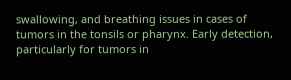swallowing, and breathing issues in cases of tumors in the tonsils or pharynx. Early detection, particularly for tumors in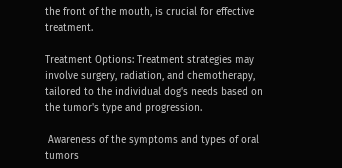the front of the mouth, is crucial for effective treatment.

Treatment Options: Treatment strategies may involve surgery, radiation, and chemotherapy, tailored to the individual dog's needs based on the tumor's type and progression.

 Awareness of the symptoms and types of oral tumors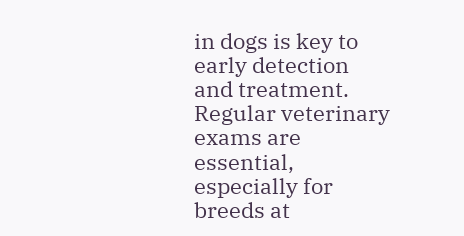in dogs is key to early detection and treatment. Regular veterinary exams are essential, especially for breeds at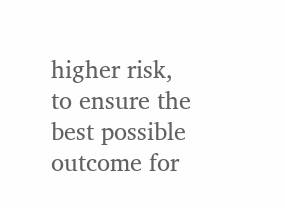higher risk, to ensure the best possible outcome for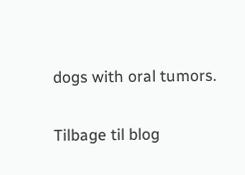dogs with oral tumors.

Tilbage til blog